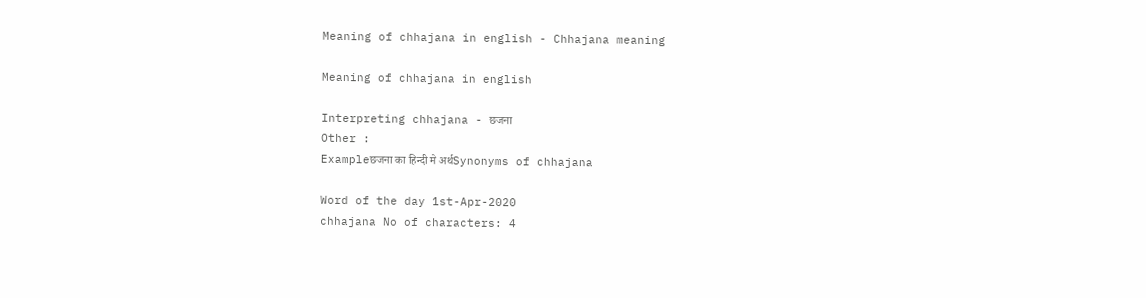Meaning of chhajana in english - Chhajana meaning

Meaning of chhajana in english

Interpreting chhajana - छजना
Other :
Exampleछजना का हिन्दी मे अर्थSynonyms of chhajana

Word of the day 1st-Apr-2020
chhajana No of characters: 4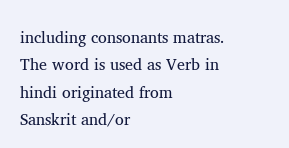including consonants matras. The word is used as Verb in hindi originated from Sanskrit and/or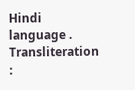Hindi language . Transliteration :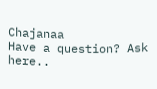Chajanaa
Have a question? Ask here..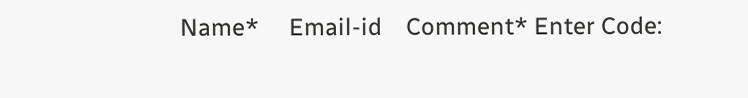Name*     Email-id    Comment* Enter Code: